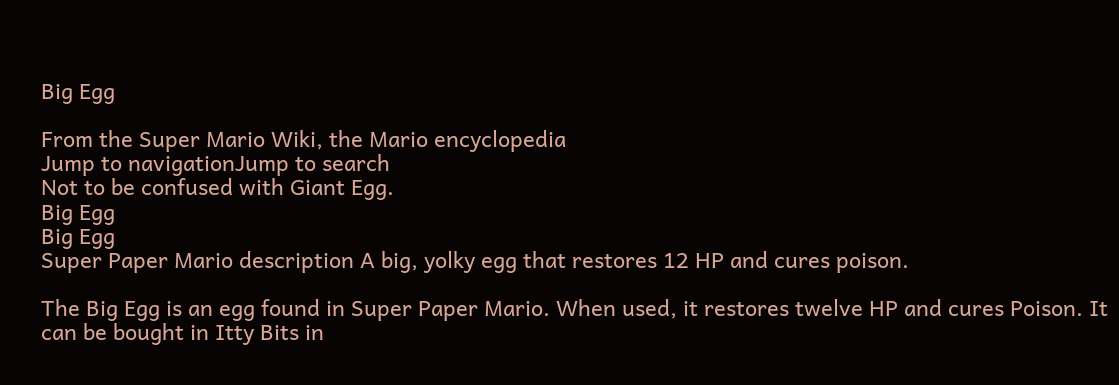Big Egg

From the Super Mario Wiki, the Mario encyclopedia
Jump to navigationJump to search
Not to be confused with Giant Egg.
Big Egg
Big Egg
Super Paper Mario description A big, yolky egg that restores 12 HP and cures poison.

The Big Egg is an egg found in Super Paper Mario. When used, it restores twelve HP and cures Poison. It can be bought in Itty Bits in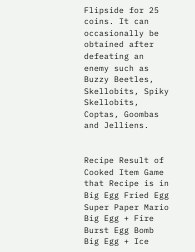Flipside for 25 coins. It can occasionally be obtained after defeating an enemy such as Buzzy Beetles, Skellobits, Spiky Skellobits, Coptas, Goombas and Jelliens.


Recipe Result of Cooked Item Game that Recipe is in
Big Egg Fried Egg Super Paper Mario
Big Egg + Fire Burst Egg Bomb
Big Egg + Ice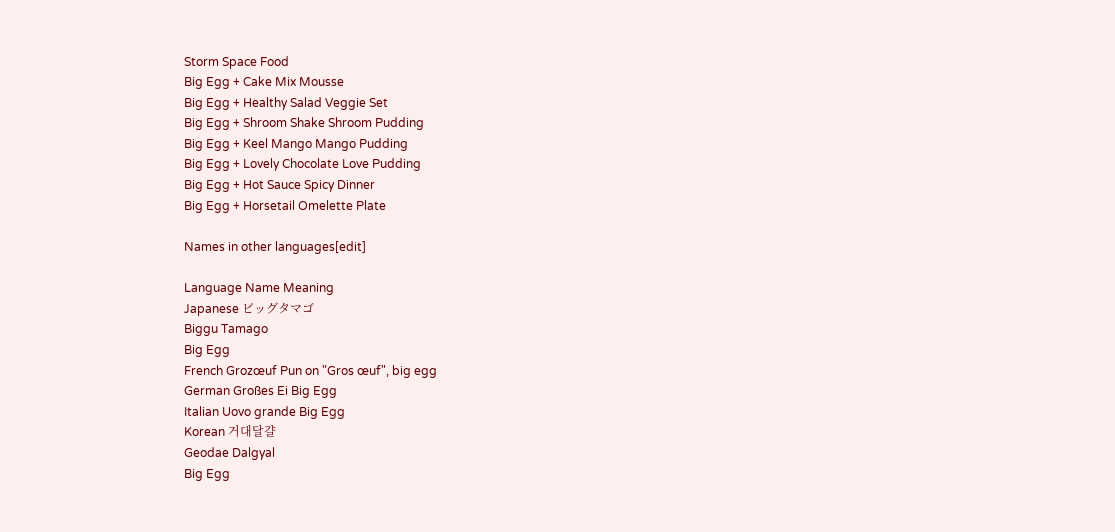Storm Space Food
Big Egg + Cake Mix Mousse
Big Egg + Healthy Salad Veggie Set
Big Egg + Shroom Shake Shroom Pudding
Big Egg + Keel Mango Mango Pudding
Big Egg + Lovely Chocolate Love Pudding
Big Egg + Hot Sauce Spicy Dinner
Big Egg + Horsetail Omelette Plate

Names in other languages[edit]

Language Name Meaning
Japanese ビッグタマゴ
Biggu Tamago
Big Egg
French Grozœuf Pun on "Gros œuf", big egg
German Großes Ei Big Egg
Italian Uovo grande Big Egg
Korean 거대달걀
Geodae Dalgyal
Big Egg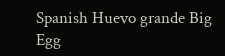Spanish Huevo grande Big Egg